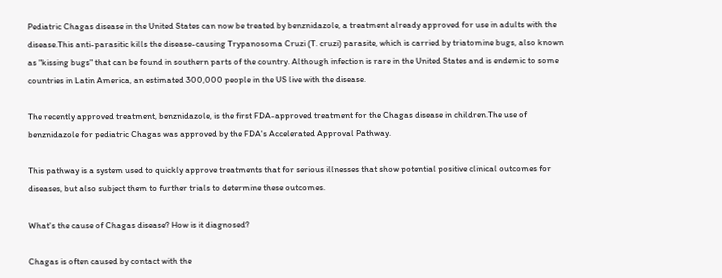Pediatric Chagas disease in the United States can now be treated by benznidazole, a treatment already approved for use in adults with the disease.This anti-parasitic kills the disease-causing Trypanosoma Cruzi (T. cruzi) parasite, which is carried by triatomine bugs, also known as "kissing bugs" that can be found in southern parts of the country. Although infection is rare in the United States and is endemic to some countries in Latin America, an estimated 300,000 people in the US live with the disease.

The recently approved treatment, benznidazole, is the first FDA-approved treatment for the Chagas disease in children.The use of benznidazole for pediatric Chagas was approved by the FDA's Accelerated Approval Pathway.

This pathway is a system used to quickly approve treatments that for serious illnesses that show potential positive clinical outcomes for diseases, but also subject them to further trials to determine these outcomes.

What's the cause of Chagas disease? How is it diagnosed?

Chagas is often caused by contact with the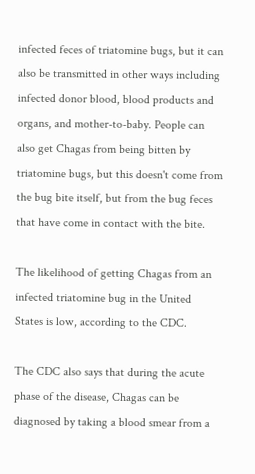infected feces of triatomine bugs, but it can also be transmitted in other ways including infected donor blood, blood products and organs, and mother-to-baby. People can also get Chagas from being bitten by triatomine bugs, but this doesn't come from the bug bite itself, but from the bug feces that have come in contact with the bite.

The likelihood of getting Chagas from an infected triatomine bug in the United States is low, according to the CDC.

The CDC also says that during the acute phase of the disease, Chagas can be diagnosed by taking a blood smear from a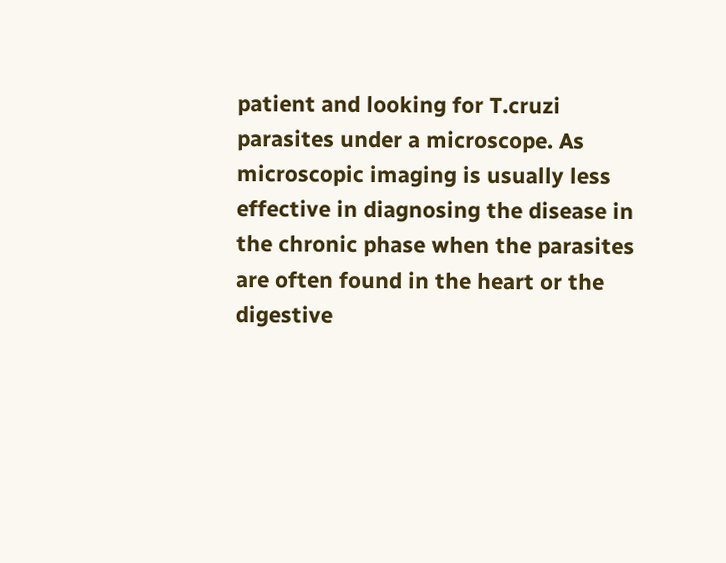patient and looking for T.cruzi parasites under a microscope. As microscopic imaging is usually less effective in diagnosing the disease in the chronic phase when the parasites are often found in the heart or the digestive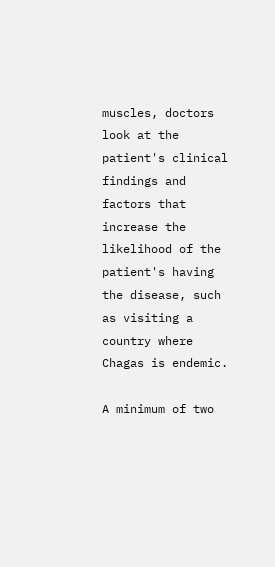muscles, doctors look at the patient's clinical findings and factors that increase the likelihood of the patient's having the disease, such as visiting a country where Chagas is endemic.

A minimum of two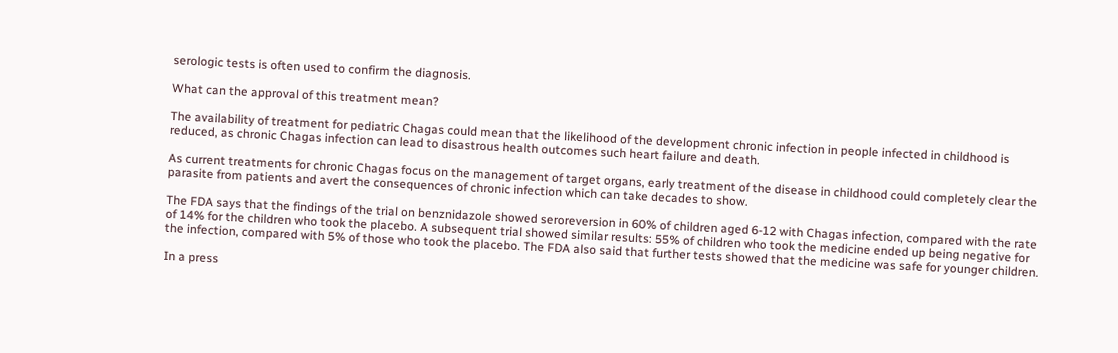serologic tests is often used to confirm the diagnosis.

What can the approval of this treatment mean?

The availability of treatment for pediatric Chagas could mean that the likelihood of the development chronic infection in people infected in childhood is reduced, as chronic Chagas infection can lead to disastrous health outcomes such heart failure and death.

As current treatments for chronic Chagas focus on the management of target organs, early treatment of the disease in childhood could completely clear the parasite from patients and avert the consequences of chronic infection which can take decades to show.

The FDA says that the findings of the trial on benznidazole showed seroreversion in 60% of children aged 6-12 with Chagas infection, compared with the rate of 14% for the children who took the placebo. A subsequent trial showed similar results: 55% of children who took the medicine ended up being negative for the infection, compared with 5% of those who took the placebo. The FDA also said that further tests showed that the medicine was safe for younger children.

In a press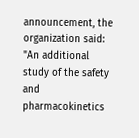announcement, the organization said: "An additional study of the safety and pharmacokinetics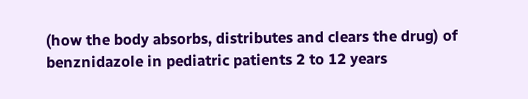(how the body absorbs, distributes and clears the drug) of benznidazole in pediatric patients 2 to 12 years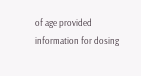of age provided information for dosing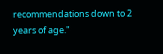recommendations down to 2 years of age."